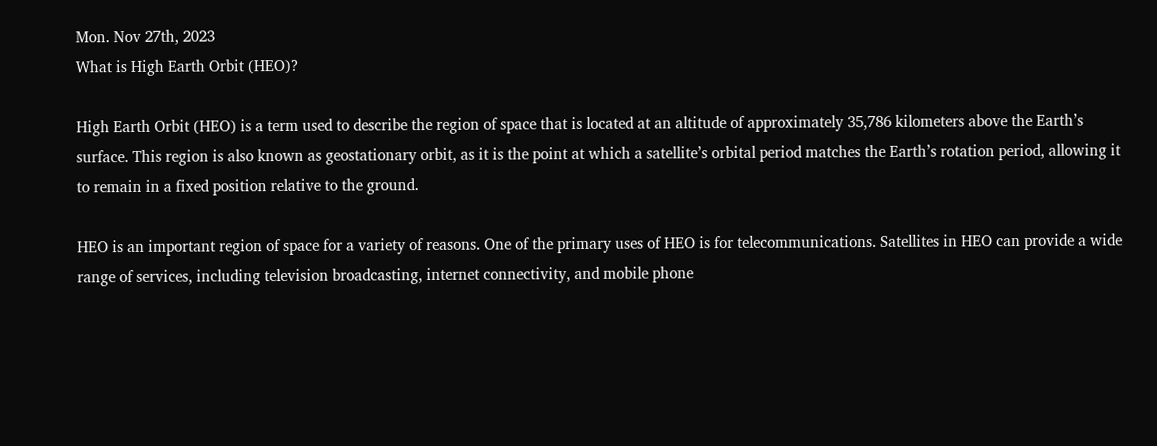Mon. Nov 27th, 2023
What is High Earth Orbit (HEO)?

High Earth Orbit (HEO) is a term used to describe the region of space that is located at an altitude of approximately 35,786 kilometers above the Earth’s surface. This region is also known as geostationary orbit, as it is the point at which a satellite’s orbital period matches the Earth’s rotation period, allowing it to remain in a fixed position relative to the ground.

HEO is an important region of space for a variety of reasons. One of the primary uses of HEO is for telecommunications. Satellites in HEO can provide a wide range of services, including television broadcasting, internet connectivity, and mobile phone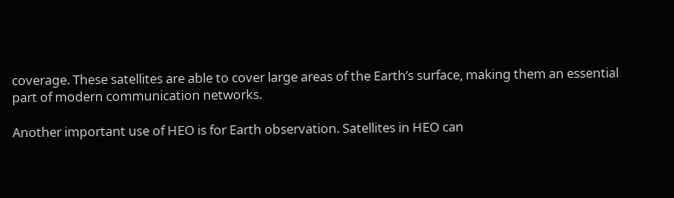coverage. These satellites are able to cover large areas of the Earth’s surface, making them an essential part of modern communication networks.

Another important use of HEO is for Earth observation. Satellites in HEO can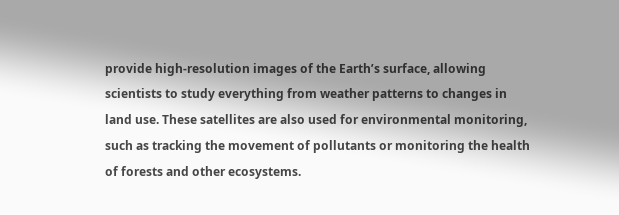provide high-resolution images of the Earth’s surface, allowing scientists to study everything from weather patterns to changes in land use. These satellites are also used for environmental monitoring, such as tracking the movement of pollutants or monitoring the health of forests and other ecosystems.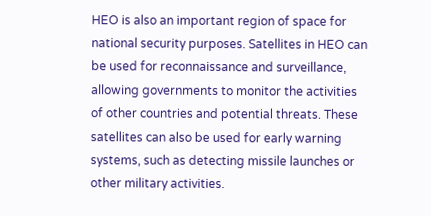HEO is also an important region of space for national security purposes. Satellites in HEO can be used for reconnaissance and surveillance, allowing governments to monitor the activities of other countries and potential threats. These satellites can also be used for early warning systems, such as detecting missile launches or other military activities.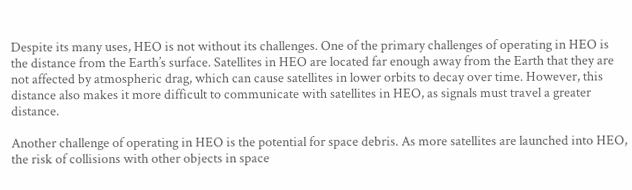Despite its many uses, HEO is not without its challenges. One of the primary challenges of operating in HEO is the distance from the Earth’s surface. Satellites in HEO are located far enough away from the Earth that they are not affected by atmospheric drag, which can cause satellites in lower orbits to decay over time. However, this distance also makes it more difficult to communicate with satellites in HEO, as signals must travel a greater distance.

Another challenge of operating in HEO is the potential for space debris. As more satellites are launched into HEO, the risk of collisions with other objects in space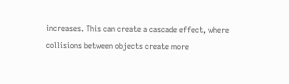increases. This can create a cascade effect, where collisions between objects create more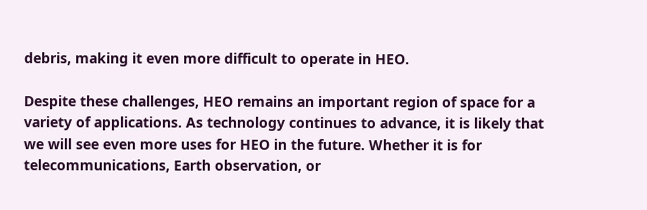debris, making it even more difficult to operate in HEO.

Despite these challenges, HEO remains an important region of space for a variety of applications. As technology continues to advance, it is likely that we will see even more uses for HEO in the future. Whether it is for telecommunications, Earth observation, or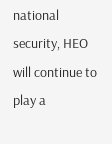national security, HEO will continue to play a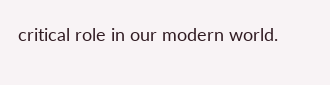critical role in our modern world.